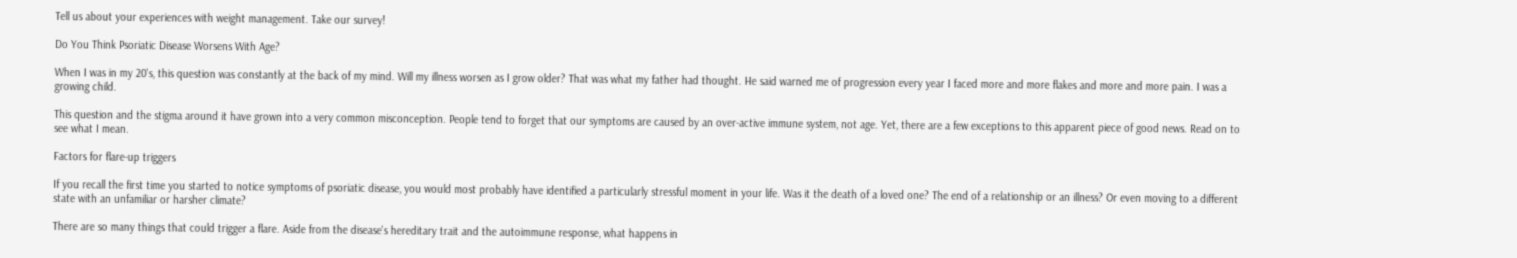Tell us about your experiences with weight management. Take our survey!

Do You Think Psoriatic Disease Worsens With Age?

When I was in my 20's, this question was constantly at the back of my mind. Will my illness worsen as I grow older? That was what my father had thought. He said warned me of progression every year I faced more and more flakes and more and more pain. I was a growing child.

This question and the stigma around it have grown into a very common misconception. People tend to forget that our symptoms are caused by an over-active immune system, not age. Yet, there are a few exceptions to this apparent piece of good news. Read on to see what I mean.

Factors for flare-up triggers

If you recall the first time you started to notice symptoms of psoriatic disease, you would most probably have identified a particularly stressful moment in your life. Was it the death of a loved one? The end of a relationship or an illness? Or even moving to a different state with an unfamiliar or harsher climate?

There are so many things that could trigger a flare. Aside from the disease's hereditary trait and the autoimmune response, what happens in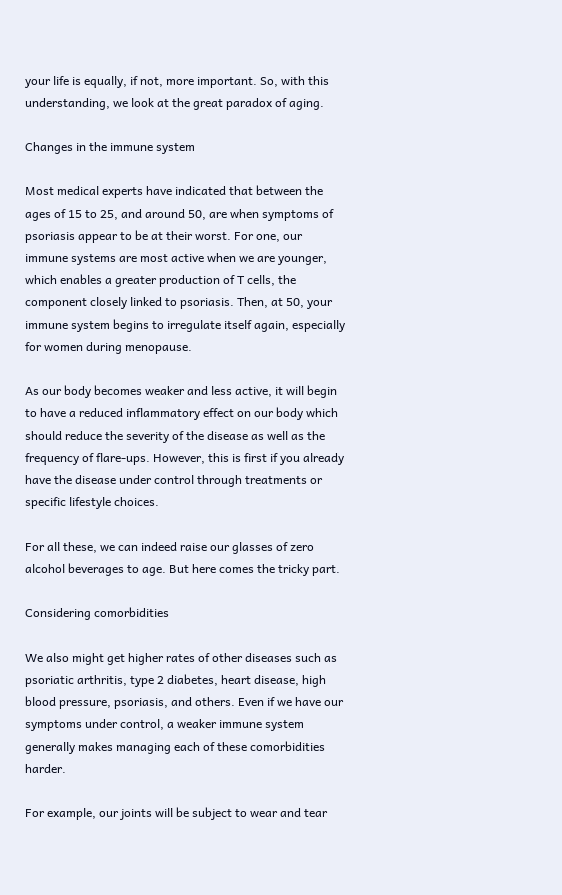your life is equally, if not, more important. So, with this understanding, we look at the great paradox of aging.

Changes in the immune system

Most medical experts have indicated that between the ages of 15 to 25, and around 50, are when symptoms of psoriasis appear to be at their worst. For one, our immune systems are most active when we are younger, which enables a greater production of T cells, the component closely linked to psoriasis. Then, at 50, your immune system begins to irregulate itself again, especially for women during menopause.

As our body becomes weaker and less active, it will begin to have a reduced inflammatory effect on our body which should reduce the severity of the disease as well as the frequency of flare-ups. However, this is first if you already have the disease under control through treatments or specific lifestyle choices.

For all these, we can indeed raise our glasses of zero alcohol beverages to age. But here comes the tricky part.

Considering comorbidities

We also might get higher rates of other diseases such as psoriatic arthritis, type 2 diabetes, heart disease, high blood pressure, psoriasis, and others. Even if we have our symptoms under control, a weaker immune system generally makes managing each of these comorbidities harder.

For example, our joints will be subject to wear and tear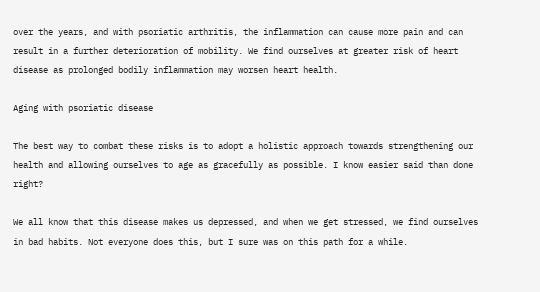over the years, and with psoriatic arthritis, the inflammation can cause more pain and can result in a further deterioration of mobility. We find ourselves at greater risk of heart disease as prolonged bodily inflammation may worsen heart health.

Aging with psoriatic disease

The best way to combat these risks is to adopt a holistic approach towards strengthening our health and allowing ourselves to age as gracefully as possible. I know easier said than done right?

We all know that this disease makes us depressed, and when we get stressed, we find ourselves in bad habits. Not everyone does this, but I sure was on this path for a while.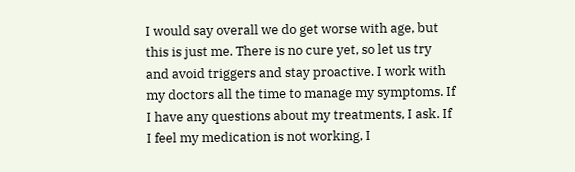I would say overall we do get worse with age, but this is just me. There is no cure yet, so let us try and avoid triggers and stay proactive. I work with my doctors all the time to manage my symptoms. If I have any questions about my treatments, I ask. If I feel my medication is not working, I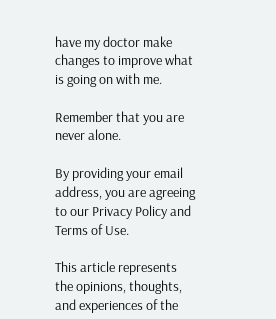have my doctor make changes to improve what is going on with me.

Remember that you are never alone.

By providing your email address, you are agreeing to our Privacy Policy and Terms of Use.

This article represents the opinions, thoughts, and experiences of the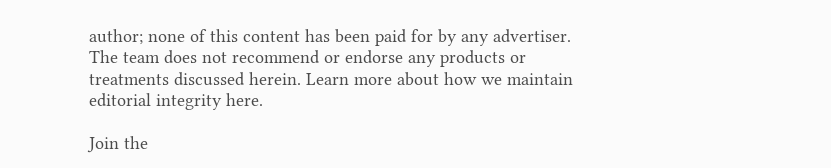author; none of this content has been paid for by any advertiser. The team does not recommend or endorse any products or treatments discussed herein. Learn more about how we maintain editorial integrity here.

Join the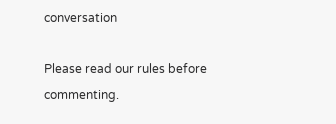conversation

Please read our rules before commenting.